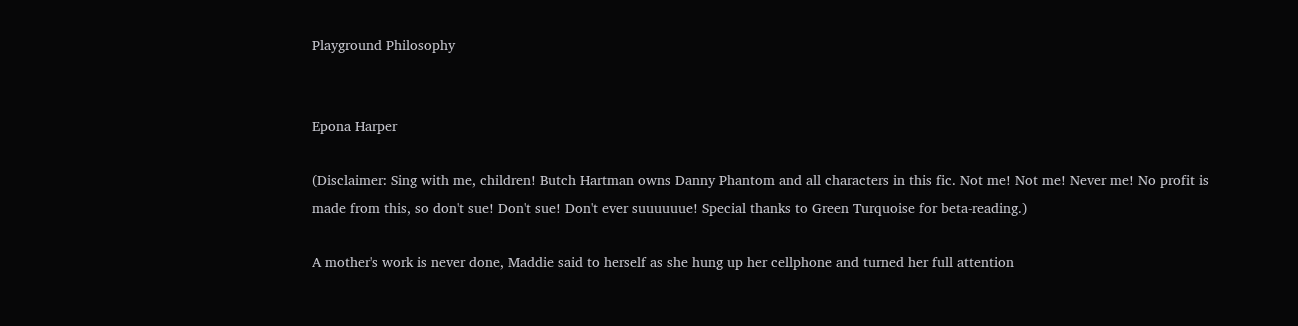Playground Philosophy


Epona Harper

(Disclaimer: Sing with me, children! Butch Hartman owns Danny Phantom and all characters in this fic. Not me! Not me! Never me! No profit is made from this, so don't sue! Don't sue! Don't ever suuuuuue! Special thanks to Green Turquoise for beta-reading.)

A mother's work is never done, Maddie said to herself as she hung up her cellphone and turned her full attention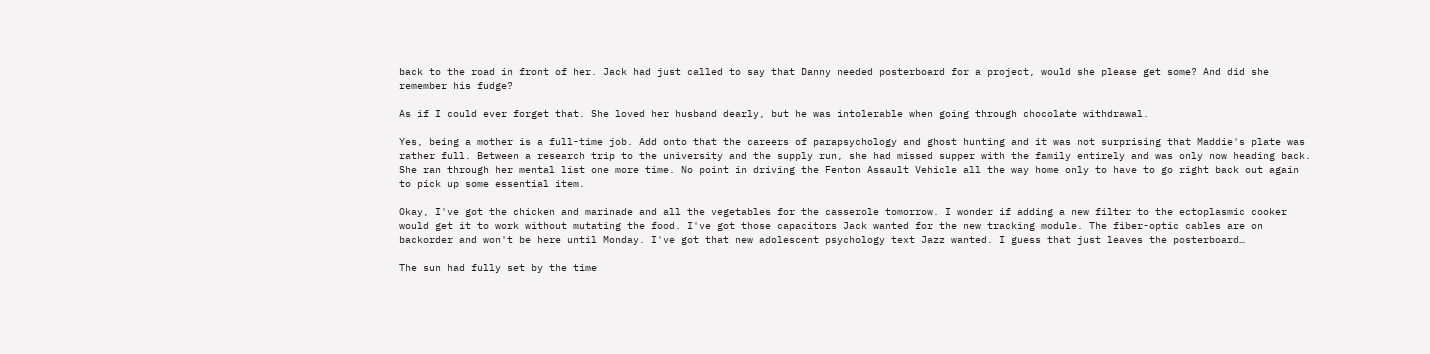back to the road in front of her. Jack had just called to say that Danny needed posterboard for a project, would she please get some? And did she remember his fudge?

As if I could ever forget that. She loved her husband dearly, but he was intolerable when going through chocolate withdrawal.

Yes, being a mother is a full-time job. Add onto that the careers of parapsychology and ghost hunting and it was not surprising that Maddie's plate was rather full. Between a research trip to the university and the supply run, she had missed supper with the family entirely and was only now heading back. She ran through her mental list one more time. No point in driving the Fenton Assault Vehicle all the way home only to have to go right back out again to pick up some essential item.

Okay, I've got the chicken and marinade and all the vegetables for the casserole tomorrow. I wonder if adding a new filter to the ectoplasmic cooker would get it to work without mutating the food. I've got those capacitors Jack wanted for the new tracking module. The fiber-optic cables are on backorder and won't be here until Monday. I've got that new adolescent psychology text Jazz wanted. I guess that just leaves the posterboard…

The sun had fully set by the time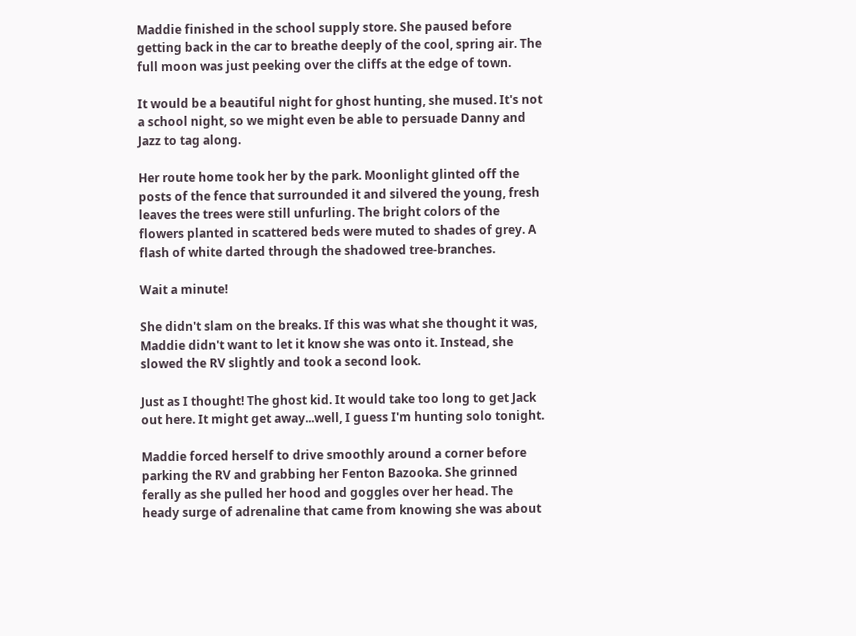Maddie finished in the school supply store. She paused before getting back in the car to breathe deeply of the cool, spring air. The full moon was just peeking over the cliffs at the edge of town.

It would be a beautiful night for ghost hunting, she mused. It's not a school night, so we might even be able to persuade Danny and Jazz to tag along.

Her route home took her by the park. Moonlight glinted off the posts of the fence that surrounded it and silvered the young, fresh leaves the trees were still unfurling. The bright colors of the flowers planted in scattered beds were muted to shades of grey. A flash of white darted through the shadowed tree-branches.

Wait a minute!

She didn't slam on the breaks. If this was what she thought it was, Maddie didn't want to let it know she was onto it. Instead, she slowed the RV slightly and took a second look.

Just as I thought! The ghost kid. It would take too long to get Jack out here. It might get away...well, I guess I'm hunting solo tonight.

Maddie forced herself to drive smoothly around a corner before parking the RV and grabbing her Fenton Bazooka. She grinned ferally as she pulled her hood and goggles over her head. The heady surge of adrenaline that came from knowing she was about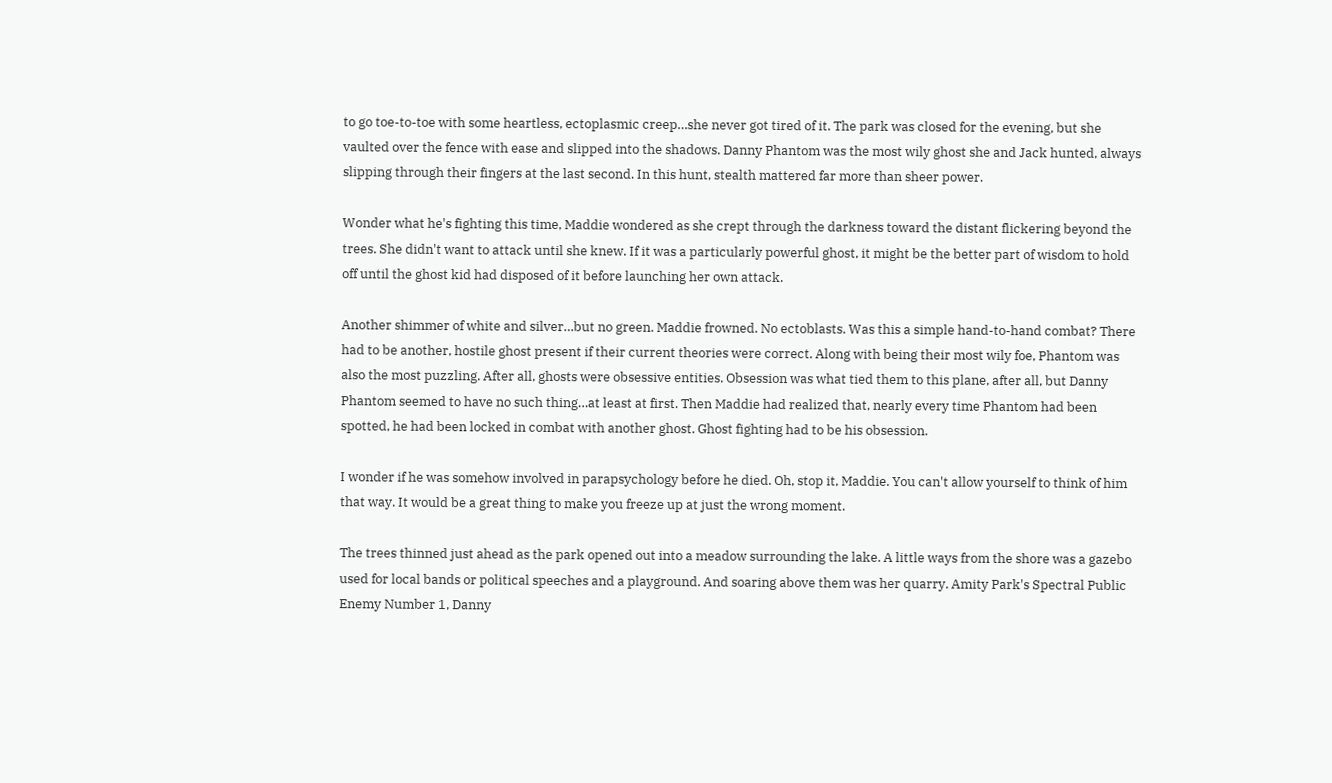to go toe-to-toe with some heartless, ectoplasmic creep…she never got tired of it. The park was closed for the evening, but she vaulted over the fence with ease and slipped into the shadows. Danny Phantom was the most wily ghost she and Jack hunted, always slipping through their fingers at the last second. In this hunt, stealth mattered far more than sheer power.

Wonder what he's fighting this time, Maddie wondered as she crept through the darkness toward the distant flickering beyond the trees. She didn't want to attack until she knew. If it was a particularly powerful ghost, it might be the better part of wisdom to hold off until the ghost kid had disposed of it before launching her own attack.

Another shimmer of white and silver…but no green. Maddie frowned. No ectoblasts. Was this a simple hand-to-hand combat? There had to be another, hostile ghost present if their current theories were correct. Along with being their most wily foe, Phantom was also the most puzzling. After all, ghosts were obsessive entities. Obsession was what tied them to this plane, after all, but Danny Phantom seemed to have no such thing…at least at first. Then Maddie had realized that, nearly every time Phantom had been spotted, he had been locked in combat with another ghost. Ghost fighting had to be his obsession.

I wonder if he was somehow involved in parapsychology before he died. Oh, stop it, Maddie. You can't allow yourself to think of him that way. It would be a great thing to make you freeze up at just the wrong moment.

The trees thinned just ahead as the park opened out into a meadow surrounding the lake. A little ways from the shore was a gazebo used for local bands or political speeches and a playground. And soaring above them was her quarry. Amity Park's Spectral Public Enemy Number 1, Danny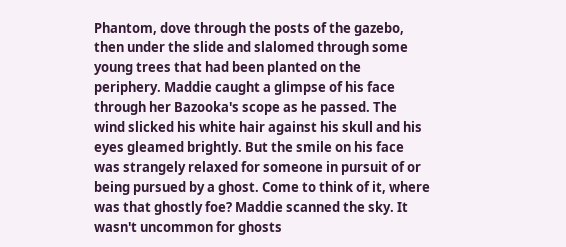Phantom, dove through the posts of the gazebo, then under the slide and slalomed through some young trees that had been planted on the periphery. Maddie caught a glimpse of his face through her Bazooka's scope as he passed. The wind slicked his white hair against his skull and his eyes gleamed brightly. But the smile on his face was strangely relaxed for someone in pursuit of or being pursued by a ghost. Come to think of it, where was that ghostly foe? Maddie scanned the sky. It wasn't uncommon for ghosts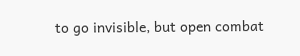to go invisible, but open combat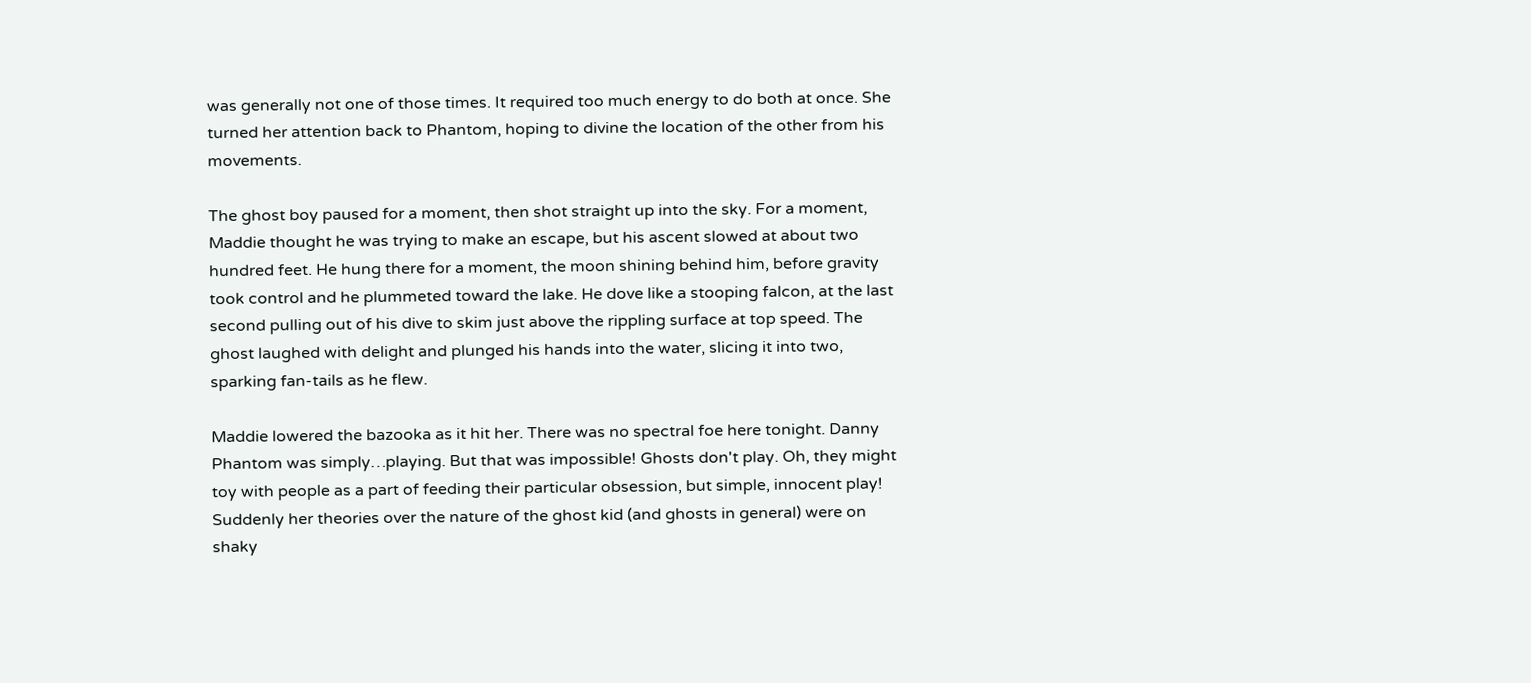was generally not one of those times. It required too much energy to do both at once. She turned her attention back to Phantom, hoping to divine the location of the other from his movements.

The ghost boy paused for a moment, then shot straight up into the sky. For a moment, Maddie thought he was trying to make an escape, but his ascent slowed at about two hundred feet. He hung there for a moment, the moon shining behind him, before gravity took control and he plummeted toward the lake. He dove like a stooping falcon, at the last second pulling out of his dive to skim just above the rippling surface at top speed. The ghost laughed with delight and plunged his hands into the water, slicing it into two, sparking fan-tails as he flew.

Maddie lowered the bazooka as it hit her. There was no spectral foe here tonight. Danny Phantom was simply…playing. But that was impossible! Ghosts don't play. Oh, they might toy with people as a part of feeding their particular obsession, but simple, innocent play! Suddenly her theories over the nature of the ghost kid (and ghosts in general) were on shaky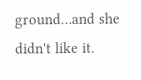ground…and she didn't like it.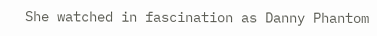She watched in fascination as Danny Phantom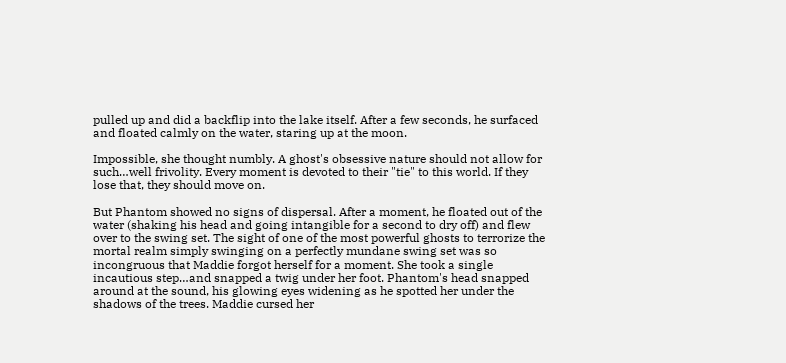pulled up and did a backflip into the lake itself. After a few seconds, he surfaced and floated calmly on the water, staring up at the moon.

Impossible, she thought numbly. A ghost's obsessive nature should not allow for such…well frivolity. Every moment is devoted to their "tie" to this world. If they lose that, they should move on.

But Phantom showed no signs of dispersal. After a moment, he floated out of the water (shaking his head and going intangible for a second to dry off) and flew over to the swing set. The sight of one of the most powerful ghosts to terrorize the mortal realm simply swinging on a perfectly mundane swing set was so incongruous that Maddie forgot herself for a moment. She took a single incautious step…and snapped a twig under her foot. Phantom's head snapped around at the sound, his glowing eyes widening as he spotted her under the shadows of the trees. Maddie cursed her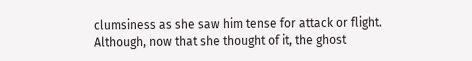clumsiness as she saw him tense for attack or flight. Although, now that she thought of it, the ghost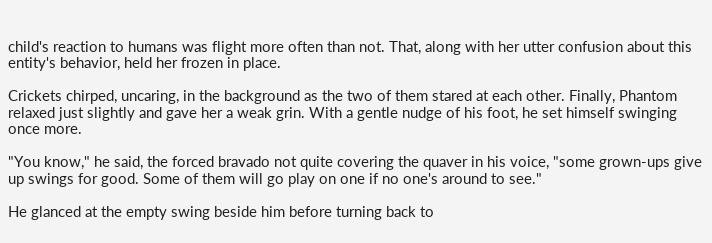child's reaction to humans was flight more often than not. That, along with her utter confusion about this entity's behavior, held her frozen in place.

Crickets chirped, uncaring, in the background as the two of them stared at each other. Finally, Phantom relaxed just slightly and gave her a weak grin. With a gentle nudge of his foot, he set himself swinging once more.

"You know," he said, the forced bravado not quite covering the quaver in his voice, "some grown-ups give up swings for good. Some of them will go play on one if no one's around to see."

He glanced at the empty swing beside him before turning back to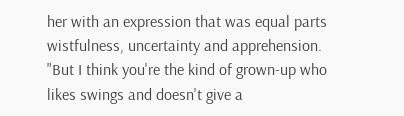her with an expression that was equal parts wistfulness, uncertainty and apprehension. "But I think you're the kind of grown-up who likes swings and doesn't give a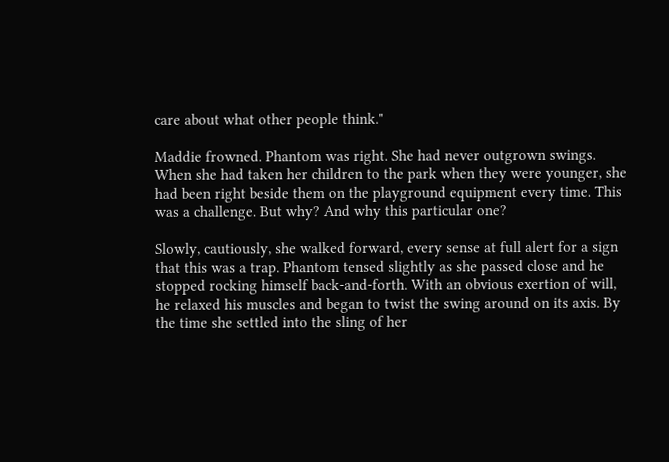care about what other people think."

Maddie frowned. Phantom was right. She had never outgrown swings. When she had taken her children to the park when they were younger, she had been right beside them on the playground equipment every time. This was a challenge. But why? And why this particular one?

Slowly, cautiously, she walked forward, every sense at full alert for a sign that this was a trap. Phantom tensed slightly as she passed close and he stopped rocking himself back-and-forth. With an obvious exertion of will, he relaxed his muscles and began to twist the swing around on its axis. By the time she settled into the sling of her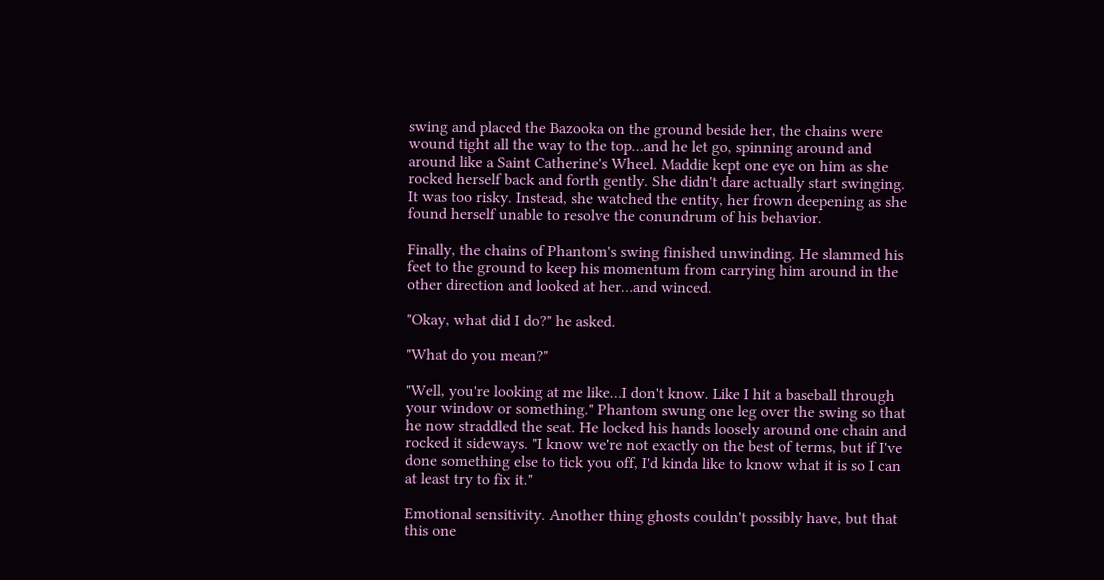swing and placed the Bazooka on the ground beside her, the chains were wound tight all the way to the top…and he let go, spinning around and around like a Saint Catherine's Wheel. Maddie kept one eye on him as she rocked herself back and forth gently. She didn't dare actually start swinging. It was too risky. Instead, she watched the entity, her frown deepening as she found herself unable to resolve the conundrum of his behavior.

Finally, the chains of Phantom's swing finished unwinding. He slammed his feet to the ground to keep his momentum from carrying him around in the other direction and looked at her…and winced.

"Okay, what did I do?" he asked.

"What do you mean?"

"Well, you're looking at me like…I don't know. Like I hit a baseball through your window or something." Phantom swung one leg over the swing so that he now straddled the seat. He locked his hands loosely around one chain and rocked it sideways. "I know we're not exactly on the best of terms, but if I've done something else to tick you off, I'd kinda like to know what it is so I can at least try to fix it."

Emotional sensitivity. Another thing ghosts couldn't possibly have, but that this one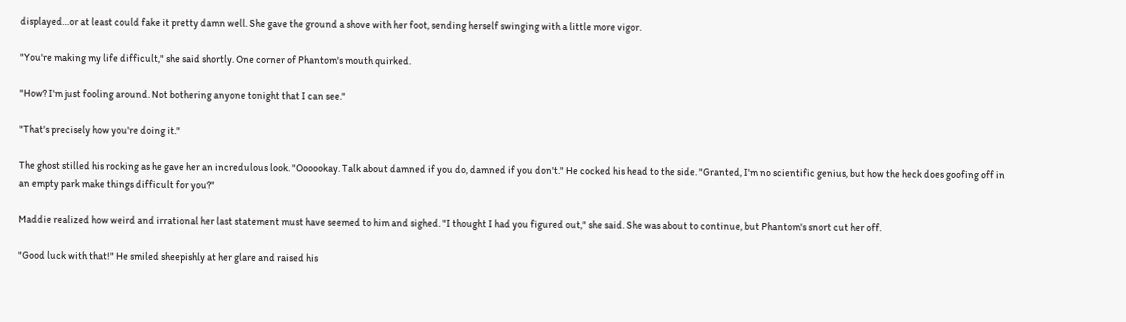displayed…or at least could fake it pretty damn well. She gave the ground a shove with her foot, sending herself swinging with a little more vigor.

"You're making my life difficult," she said shortly. One corner of Phantom's mouth quirked.

"How? I'm just fooling around. Not bothering anyone tonight that I can see."

"That's precisely how you're doing it."

The ghost stilled his rocking as he gave her an incredulous look. "Oooookay. Talk about damned if you do, damned if you don't." He cocked his head to the side. "Granted, I'm no scientific genius, but how the heck does goofing off in an empty park make things difficult for you?"

Maddie realized how weird and irrational her last statement must have seemed to him and sighed. "I thought I had you figured out," she said. She was about to continue, but Phantom's snort cut her off.

"Good luck with that!" He smiled sheepishly at her glare and raised his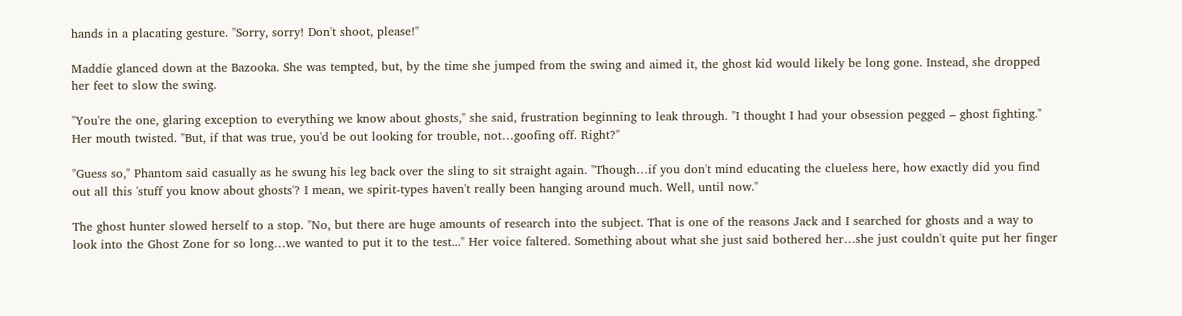hands in a placating gesture. "Sorry, sorry! Don't shoot, please!"

Maddie glanced down at the Bazooka. She was tempted, but, by the time she jumped from the swing and aimed it, the ghost kid would likely be long gone. Instead, she dropped her feet to slow the swing.

"You're the one, glaring exception to everything we know about ghosts," she said, frustration beginning to leak through. "I thought I had your obsession pegged – ghost fighting." Her mouth twisted. "But, if that was true, you'd be out looking for trouble, not…goofing off. Right?"

"Guess so," Phantom said casually as he swung his leg back over the sling to sit straight again. "Though…if you don't mind educating the clueless here, how exactly did you find out all this 'stuff you know about ghosts'? I mean, we spirit-types haven't really been hanging around much. Well, until now."

The ghost hunter slowed herself to a stop. "No, but there are huge amounts of research into the subject. That is one of the reasons Jack and I searched for ghosts and a way to look into the Ghost Zone for so long…we wanted to put it to the test..." Her voice faltered. Something about what she just said bothered her…she just couldn't quite put her finger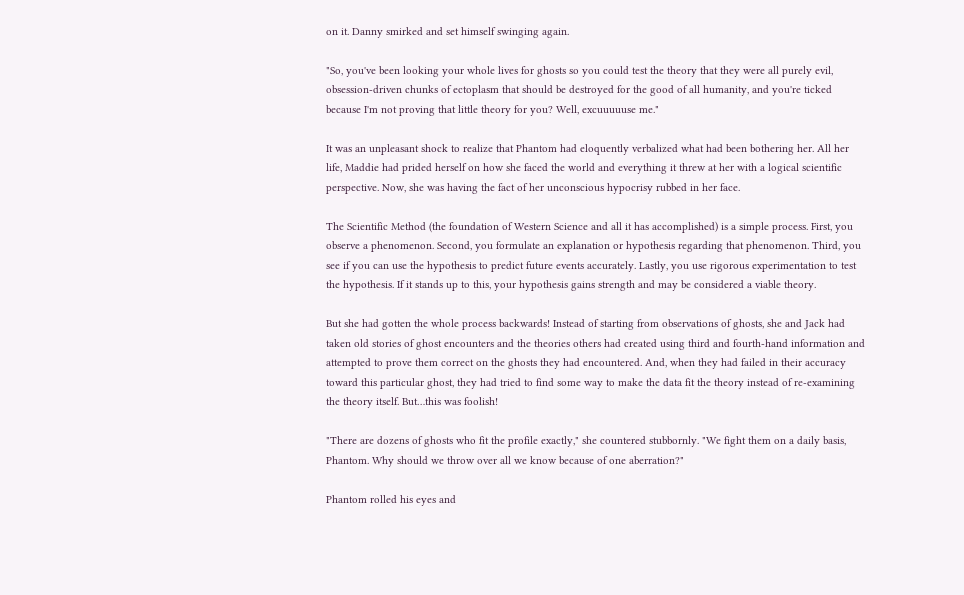on it. Danny smirked and set himself swinging again.

"So, you've been looking your whole lives for ghosts so you could test the theory that they were all purely evil, obsession-driven chunks of ectoplasm that should be destroyed for the good of all humanity, and you're ticked because I'm not proving that little theory for you? Well, excuuuuuse me."

It was an unpleasant shock to realize that Phantom had eloquently verbalized what had been bothering her. All her life, Maddie had prided herself on how she faced the world and everything it threw at her with a logical scientific perspective. Now, she was having the fact of her unconscious hypocrisy rubbed in her face.

The Scientific Method (the foundation of Western Science and all it has accomplished) is a simple process. First, you observe a phenomenon. Second, you formulate an explanation or hypothesis regarding that phenomenon. Third, you see if you can use the hypothesis to predict future events accurately. Lastly, you use rigorous experimentation to test the hypothesis. If it stands up to this, your hypothesis gains strength and may be considered a viable theory.

But she had gotten the whole process backwards! Instead of starting from observations of ghosts, she and Jack had taken old stories of ghost encounters and the theories others had created using third and fourth-hand information and attempted to prove them correct on the ghosts they had encountered. And, when they had failed in their accuracy toward this particular ghost, they had tried to find some way to make the data fit the theory instead of re-examining the theory itself. But…this was foolish!

"There are dozens of ghosts who fit the profile exactly," she countered stubbornly. "We fight them on a daily basis, Phantom. Why should we throw over all we know because of one aberration?"

Phantom rolled his eyes and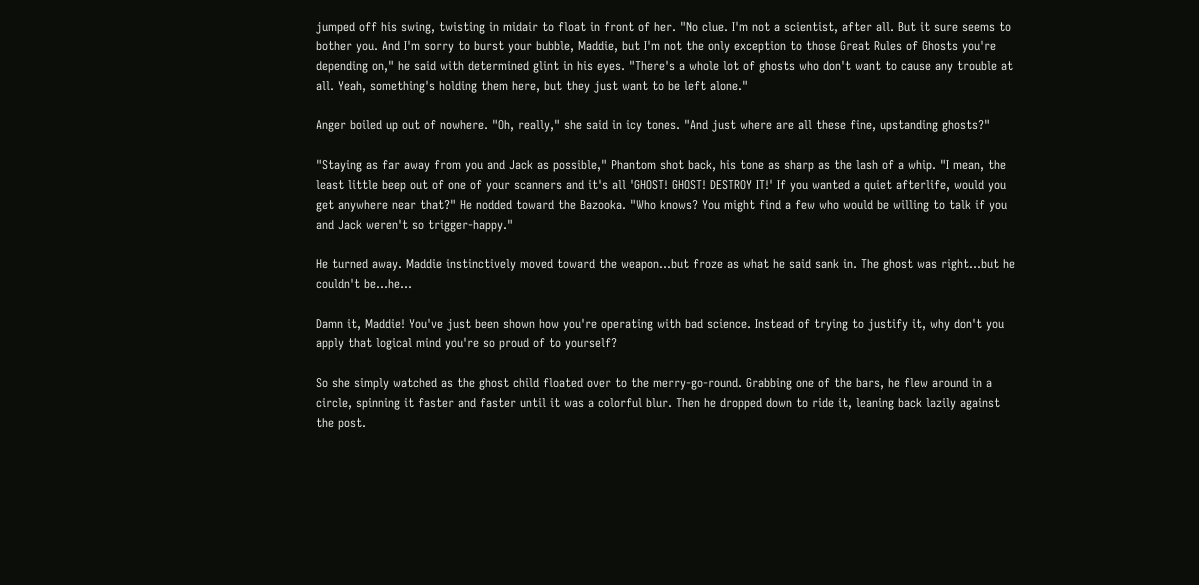jumped off his swing, twisting in midair to float in front of her. "No clue. I'm not a scientist, after all. But it sure seems to bother you. And I'm sorry to burst your bubble, Maddie, but I'm not the only exception to those Great Rules of Ghosts you're depending on," he said with determined glint in his eyes. "There's a whole lot of ghosts who don't want to cause any trouble at all. Yeah, something's holding them here, but they just want to be left alone."

Anger boiled up out of nowhere. "Oh, really," she said in icy tones. "And just where are all these fine, upstanding ghosts?"

"Staying as far away from you and Jack as possible," Phantom shot back, his tone as sharp as the lash of a whip. "I mean, the least little beep out of one of your scanners and it's all 'GHOST! GHOST! DESTROY IT!' If you wanted a quiet afterlife, would you get anywhere near that?" He nodded toward the Bazooka. "Who knows? You might find a few who would be willing to talk if you and Jack weren't so trigger-happy."

He turned away. Maddie instinctively moved toward the weapon…but froze as what he said sank in. The ghost was right…but he couldn't be…he…

Damn it, Maddie! You've just been shown how you're operating with bad science. Instead of trying to justify it, why don't you apply that logical mind you're so proud of to yourself?

So she simply watched as the ghost child floated over to the merry-go-round. Grabbing one of the bars, he flew around in a circle, spinning it faster and faster until it was a colorful blur. Then he dropped down to ride it, leaning back lazily against the post.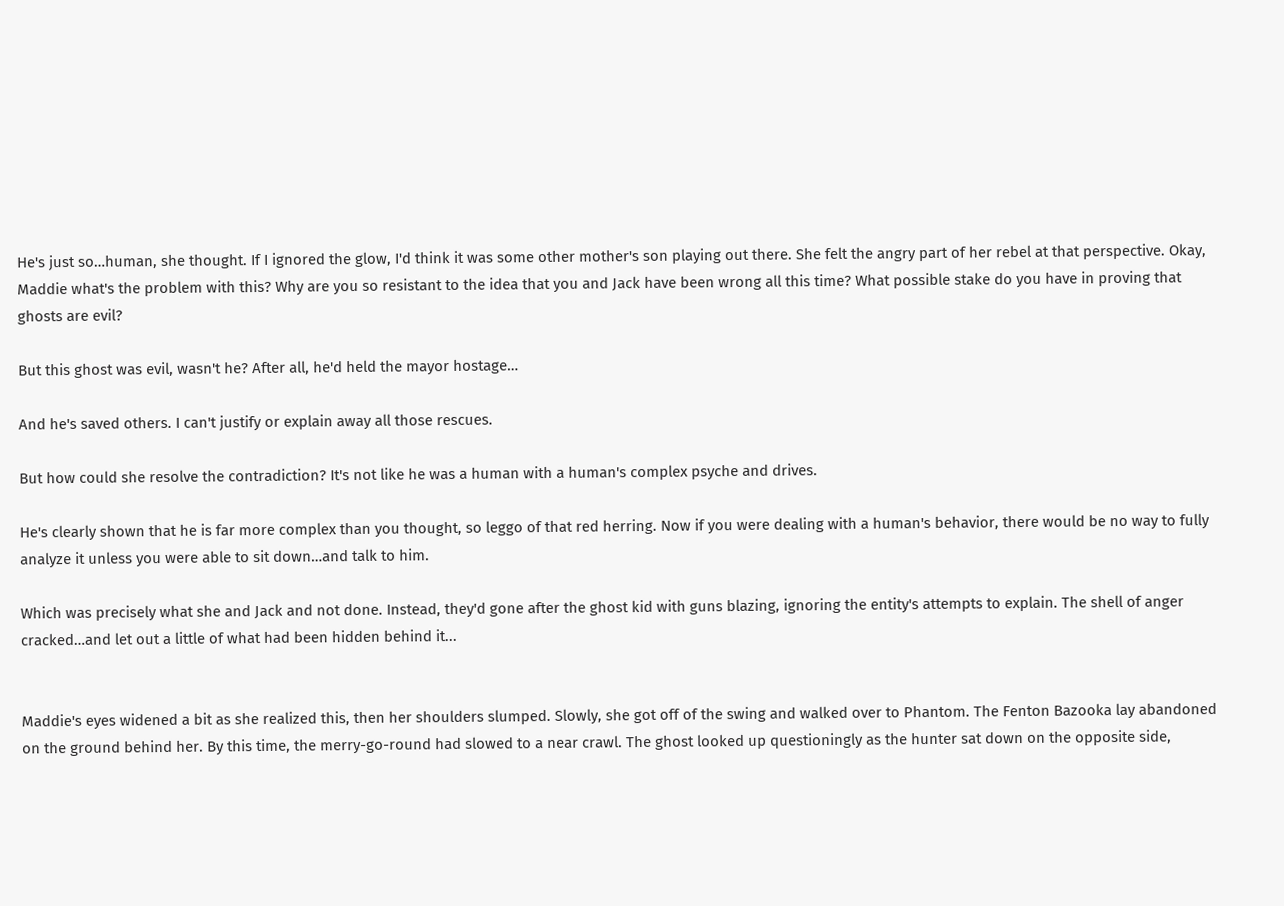He's just so…human, she thought. If I ignored the glow, I'd think it was some other mother's son playing out there. She felt the angry part of her rebel at that perspective. Okay, Maddie what's the problem with this? Why are you so resistant to the idea that you and Jack have been wrong all this time? What possible stake do you have in proving that ghosts are evil?

But this ghost was evil, wasn't he? After all, he'd held the mayor hostage…

And he's saved others. I can't justify or explain away all those rescues.

But how could she resolve the contradiction? It's not like he was a human with a human's complex psyche and drives.

He's clearly shown that he is far more complex than you thought, so leggo of that red herring. Now if you were dealing with a human's behavior, there would be no way to fully analyze it unless you were able to sit down…and talk to him.

Which was precisely what she and Jack and not done. Instead, they'd gone after the ghost kid with guns blazing, ignoring the entity's attempts to explain. The shell of anger cracked…and let out a little of what had been hidden behind it...


Maddie's eyes widened a bit as she realized this, then her shoulders slumped. Slowly, she got off of the swing and walked over to Phantom. The Fenton Bazooka lay abandoned on the ground behind her. By this time, the merry-go-round had slowed to a near crawl. The ghost looked up questioningly as the hunter sat down on the opposite side,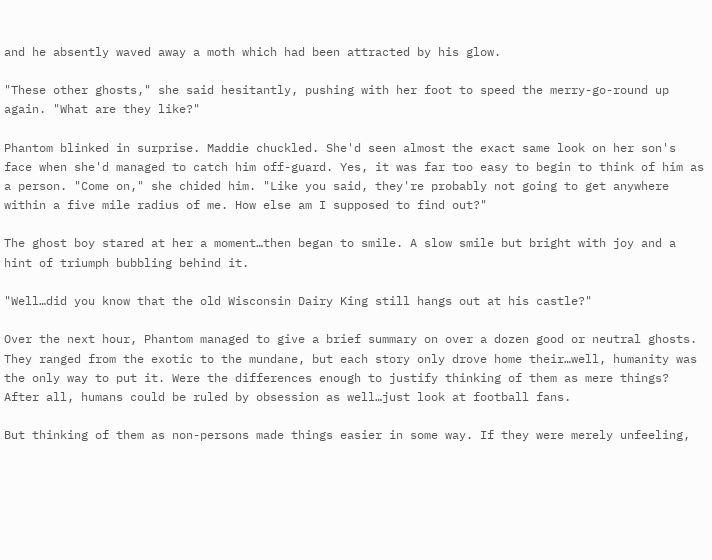and he absently waved away a moth which had been attracted by his glow.

"These other ghosts," she said hesitantly, pushing with her foot to speed the merry-go-round up again. "What are they like?"

Phantom blinked in surprise. Maddie chuckled. She'd seen almost the exact same look on her son's face when she'd managed to catch him off-guard. Yes, it was far too easy to begin to think of him as a person. "Come on," she chided him. "Like you said, they're probably not going to get anywhere within a five mile radius of me. How else am I supposed to find out?"

The ghost boy stared at her a moment…then began to smile. A slow smile but bright with joy and a hint of triumph bubbling behind it.

"Well…did you know that the old Wisconsin Dairy King still hangs out at his castle?"

Over the next hour, Phantom managed to give a brief summary on over a dozen good or neutral ghosts. They ranged from the exotic to the mundane, but each story only drove home their…well, humanity was the only way to put it. Were the differences enough to justify thinking of them as mere things? After all, humans could be ruled by obsession as well…just look at football fans.

But thinking of them as non-persons made things easier in some way. If they were merely unfeeling,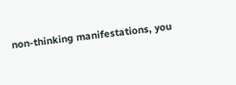non-thinking manifestations, you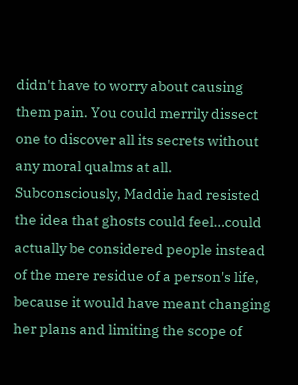didn't have to worry about causing them pain. You could merrily dissect one to discover all its secrets without any moral qualms at all. Subconsciously, Maddie had resisted the idea that ghosts could feel…could actually be considered people instead of the mere residue of a person's life, because it would have meant changing her plans and limiting the scope of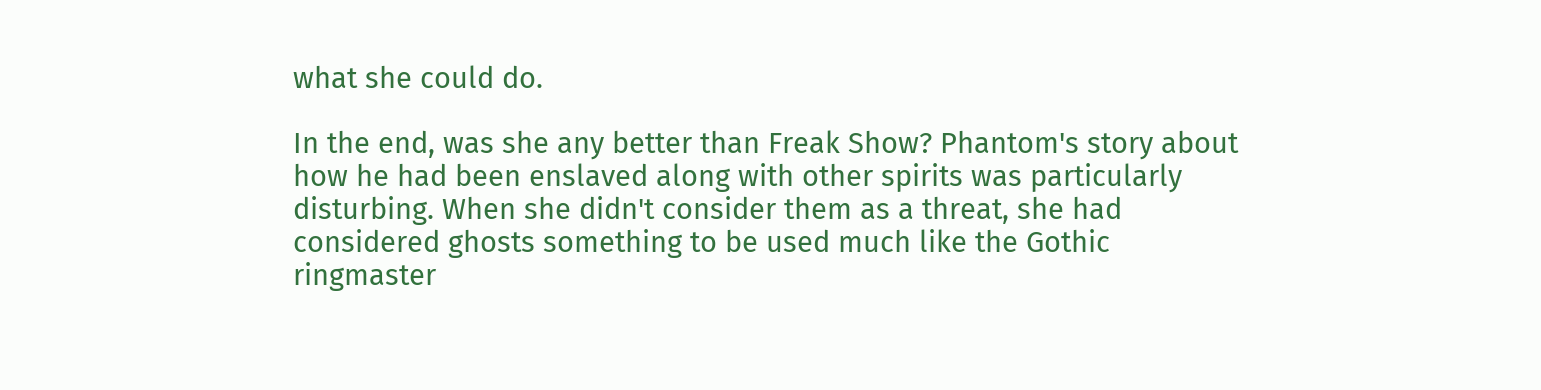what she could do.

In the end, was she any better than Freak Show? Phantom's story about how he had been enslaved along with other spirits was particularly disturbing. When she didn't consider them as a threat, she had considered ghosts something to be used much like the Gothic ringmaster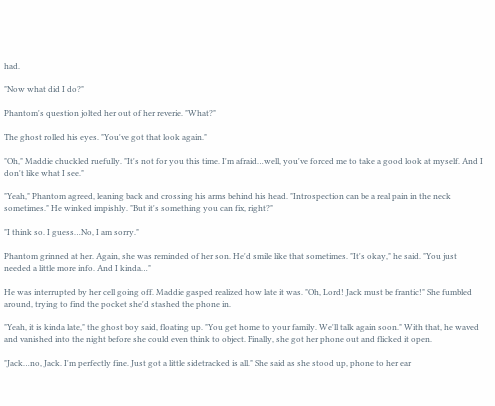had.

"Now what did I do?"

Phantom's question jolted her out of her reverie. "What?"

The ghost rolled his eyes. "You've got that look again."

"Oh," Maddie chuckled ruefully. "It's not for you this time. I'm afraid…well, you've forced me to take a good look at myself. And I don't like what I see."

"Yeah," Phantom agreed, leaning back and crossing his arms behind his head. "Introspection can be a real pain in the neck sometimes." He winked impishly. "But it's something you can fix, right?"

"I think so. I guess…No, I am sorry."

Phantom grinned at her. Again, she was reminded of her son. He'd smile like that sometimes. "It's okay," he said. "You just needed a little more info. And I kinda…"

He was interrupted by her cell going off. Maddie gasped realized how late it was. "Oh, Lord! Jack must be frantic!" She fumbled around, trying to find the pocket she'd stashed the phone in.

"Yeah, it is kinda late," the ghost boy said, floating up. "You get home to your family. We'll talk again soon." With that, he waved and vanished into the night before she could even think to object. Finally, she got her phone out and flicked it open.

"Jack…no, Jack. I'm perfectly fine. Just got a little sidetracked is all." She said as she stood up, phone to her ear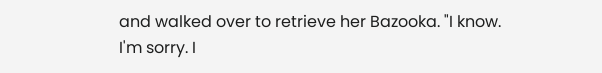and walked over to retrieve her Bazooka. "I know. I'm sorry. I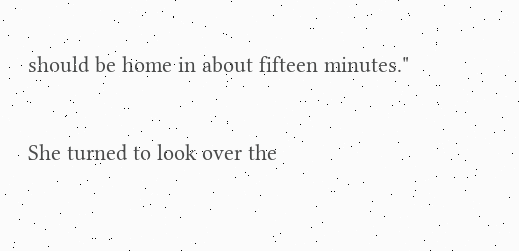should be home in about fifteen minutes."

She turned to look over the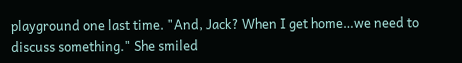playground one last time. "And, Jack? When I get home…we need to discuss something." She smiled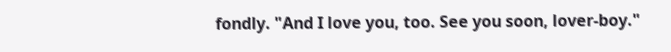fondly. "And I love you, too. See you soon, lover-boy."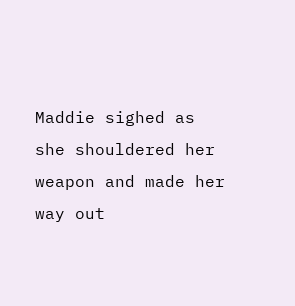Maddie sighed as she shouldered her weapon and made her way out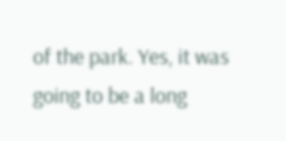of the park. Yes, it was going to be a long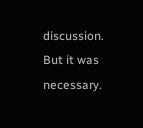discussion. But it was necessary.